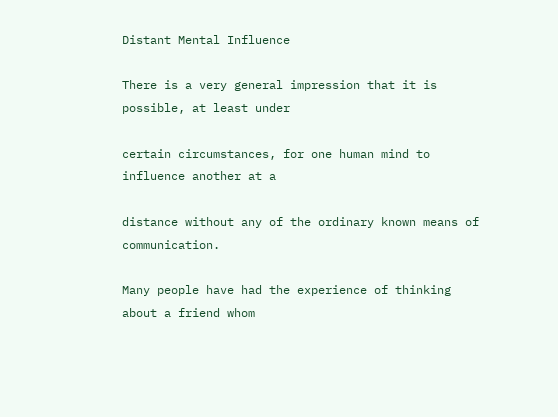Distant Mental Influence

There is a very general impression that it is possible, at least under

certain circumstances, for one human mind to influence another at a

distance without any of the ordinary known means of communication.

Many people have had the experience of thinking about a friend whom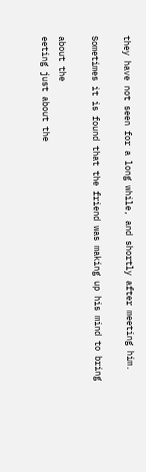they have not seen for a long while, and shortly after meeting him.

Sometimes it is found that the friend was making up his mind to bring

about the
eeting just about the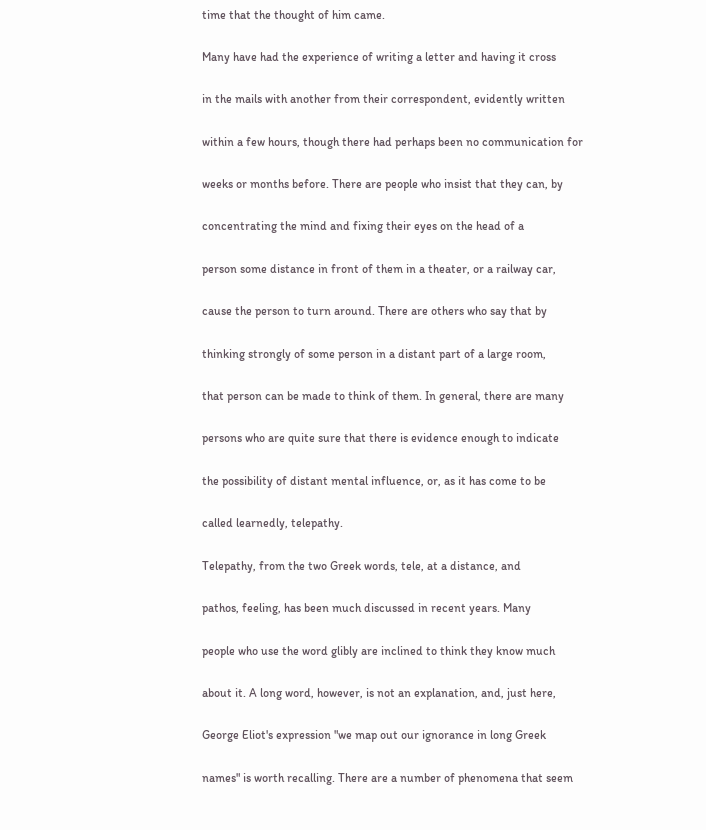time that the thought of him came.

Many have had the experience of writing a letter and having it cross

in the mails with another from their correspondent, evidently written

within a few hours, though there had perhaps been no communication for

weeks or months before. There are people who insist that they can, by

concentrating the mind and fixing their eyes on the head of a

person some distance in front of them in a theater, or a railway car,

cause the person to turn around. There are others who say that by

thinking strongly of some person in a distant part of a large room,

that person can be made to think of them. In general, there are many

persons who are quite sure that there is evidence enough to indicate

the possibility of distant mental influence, or, as it has come to be

called learnedly, telepathy.

Telepathy, from the two Greek words, tele, at a distance, and

pathos, feeling, has been much discussed in recent years. Many

people who use the word glibly are inclined to think they know much

about it. A long word, however, is not an explanation, and, just here,

George Eliot's expression "we map out our ignorance in long Greek

names" is worth recalling. There are a number of phenomena that seem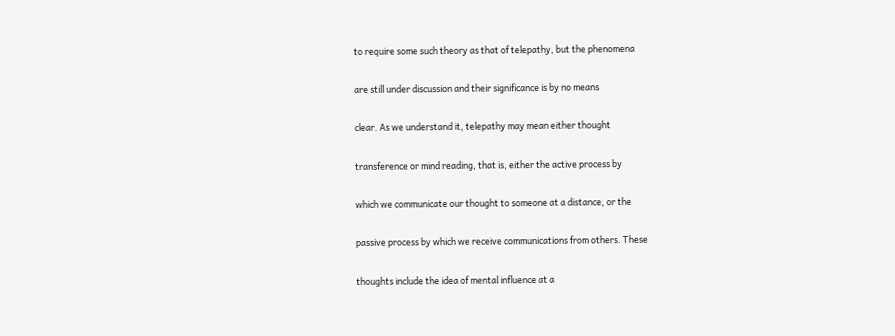to require some such theory as that of telepathy, but the phenomena

are still under discussion and their significance is by no means

clear. As we understand it, telepathy may mean either thought

transference or mind reading, that is, either the active process by

which we communicate our thought to someone at a distance, or the

passive process by which we receive communications from others. These

thoughts include the idea of mental influence at a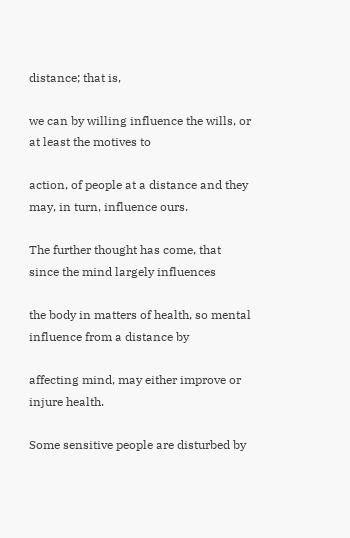distance; that is,

we can by willing influence the wills, or at least the motives to

action, of people at a distance and they may, in turn, influence ours.

The further thought has come, that since the mind largely influences

the body in matters of health, so mental influence from a distance by

affecting mind, may either improve or injure health.

Some sensitive people are disturbed by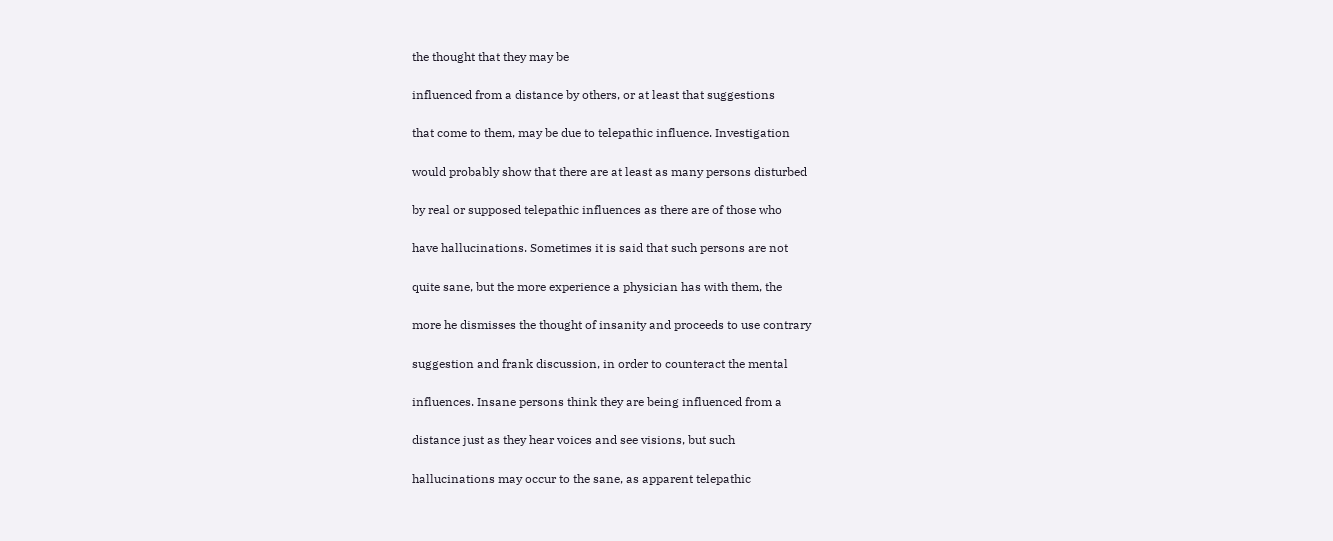the thought that they may be

influenced from a distance by others, or at least that suggestions

that come to them, may be due to telepathic influence. Investigation

would probably show that there are at least as many persons disturbed

by real or supposed telepathic influences as there are of those who

have hallucinations. Sometimes it is said that such persons are not

quite sane, but the more experience a physician has with them, the

more he dismisses the thought of insanity and proceeds to use contrary

suggestion and frank discussion, in order to counteract the mental

influences. Insane persons think they are being influenced from a

distance just as they hear voices and see visions, but such

hallucinations may occur to the sane, as apparent telepathic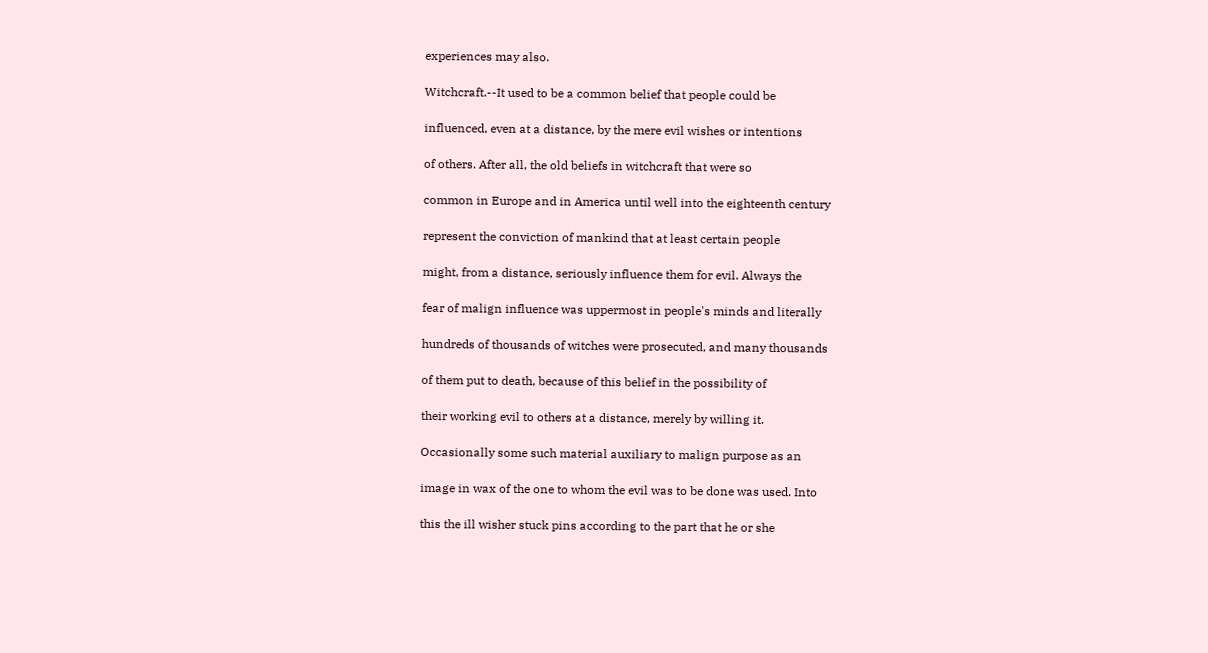experiences may also.

Witchcraft.--It used to be a common belief that people could be

influenced, even at a distance, by the mere evil wishes or intentions

of others. After all, the old beliefs in witchcraft that were so

common in Europe and in America until well into the eighteenth century

represent the conviction of mankind that at least certain people

might, from a distance, seriously influence them for evil. Always the

fear of malign influence was uppermost in people's minds and literally

hundreds of thousands of witches were prosecuted, and many thousands

of them put to death, because of this belief in the possibility of

their working evil to others at a distance, merely by willing it.

Occasionally some such material auxiliary to malign purpose as an

image in wax of the one to whom the evil was to be done was used. Into

this the ill wisher stuck pins according to the part that he or she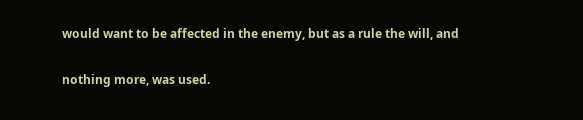would want to be affected in the enemy, but as a rule the will, and

nothing more, was used.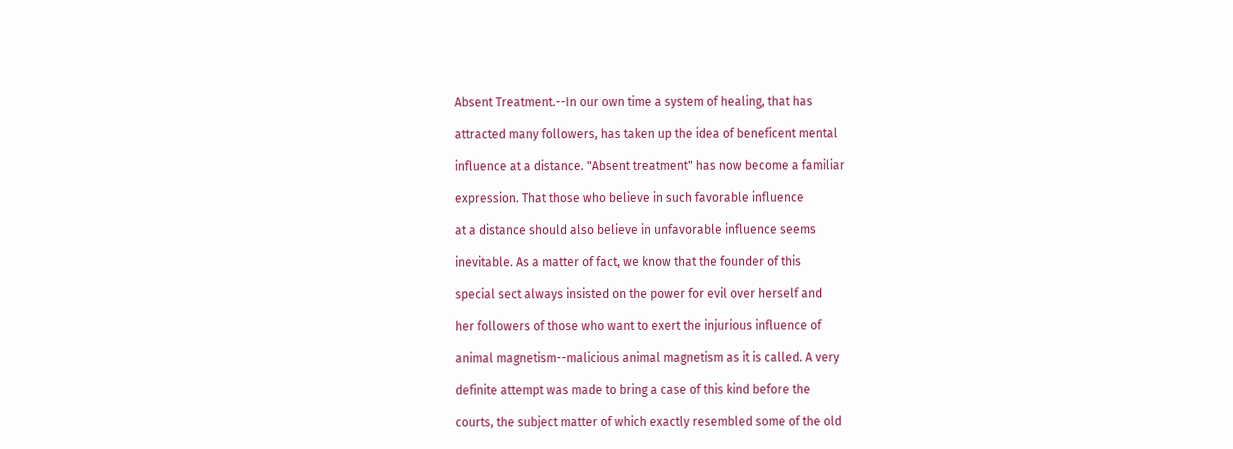Absent Treatment.--In our own time a system of healing, that has

attracted many followers, has taken up the idea of beneficent mental

influence at a distance. "Absent treatment" has now become a familiar

expression. That those who believe in such favorable influence

at a distance should also believe in unfavorable influence seems

inevitable. As a matter of fact, we know that the founder of this

special sect always insisted on the power for evil over herself and

her followers of those who want to exert the injurious influence of

animal magnetism--malicious animal magnetism as it is called. A very

definite attempt was made to bring a case of this kind before the

courts, the subject matter of which exactly resembled some of the old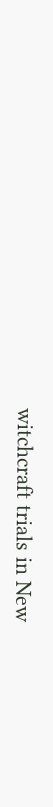witchcraft trials in New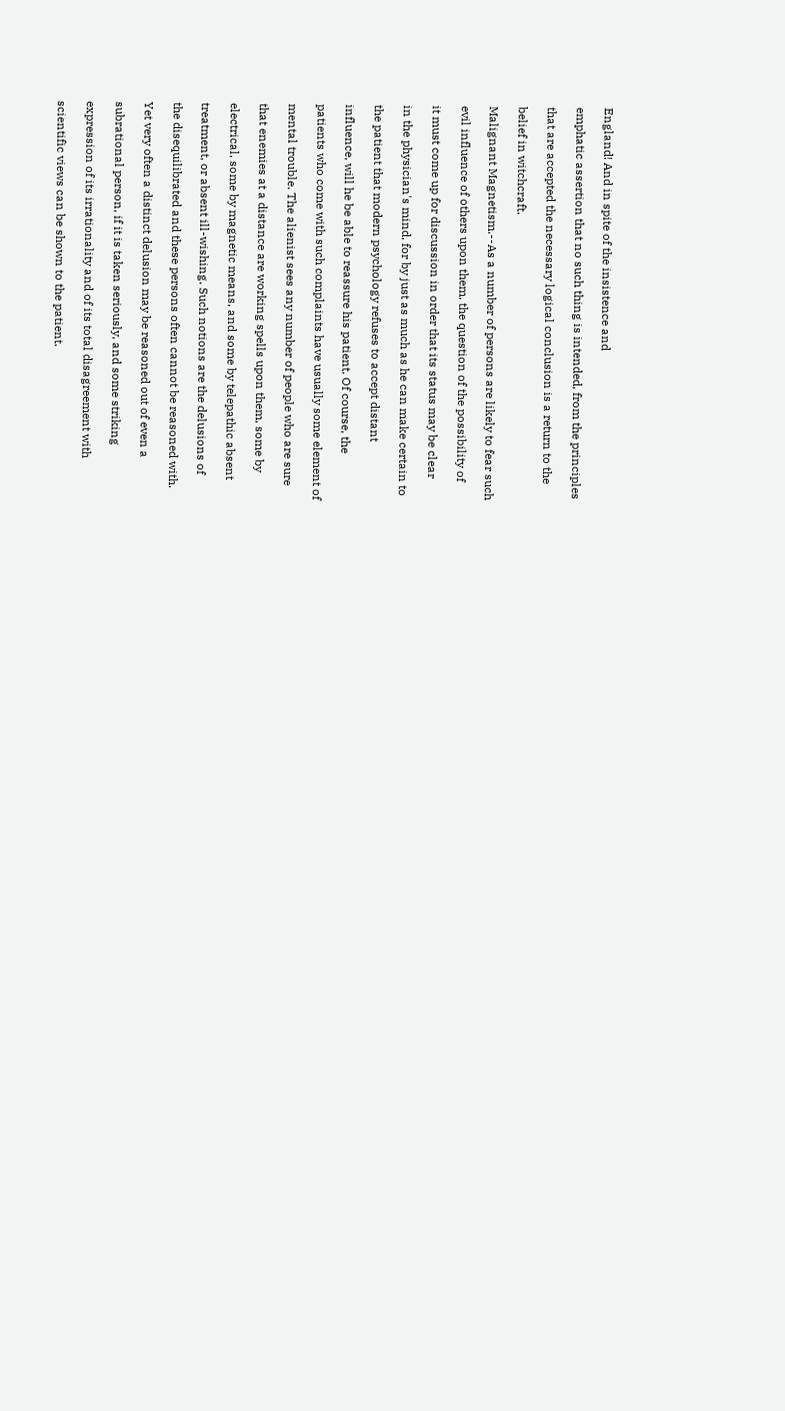England! And in spite of the insistence and

emphatic assertion that no such thing is intended, from the principles

that are accepted the necessary logical conclusion is a return to the

belief in witchcraft.

Malignant Magnetism.--As a number of persons are likely to fear such

evil influence of others upon them, the question of the possibility of

it must come up for discussion in order that its status may be clear

in the physician's mind, for by just as much as he can make certain to

the patient that modern psychology refuses to accept distant

influence, will he be able to reassure his patient. Of course, the

patients who come with such complaints have usually some element of

mental trouble. The alienist sees any number of people who are sure

that enemies at a distance are working spells upon them, some by

electrical, some by magnetic means, and some by telepathic absent

treatment, or absent ill-wishing. Such notions are the delusions of

the disequilibrated and these persons often cannot be reasoned with.

Yet very often a distinct delusion may be reasoned out of even a

subrational person, if it is taken seriously, and some striking

expression of its irrationality and of its total disagreement with

scientific views can be shown to the patient.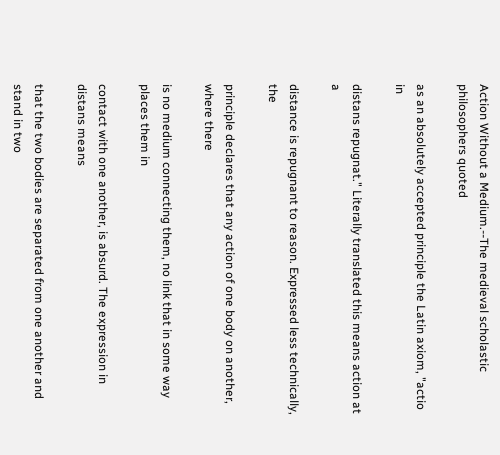Action Without a Medium.--The medieval scholastic philosophers quoted

as an absolutely accepted principle the Latin axiom, "actio in

distans repugnat." Literally translated this means action at a

distance is repugnant to reason. Expressed less technically, the

principle declares that any action of one body on another, where there

is no medium connecting them, no link that in some way places them in

contact with one another, is absurd. The expression in distans means

that the two bodies are separated from one another and stand in two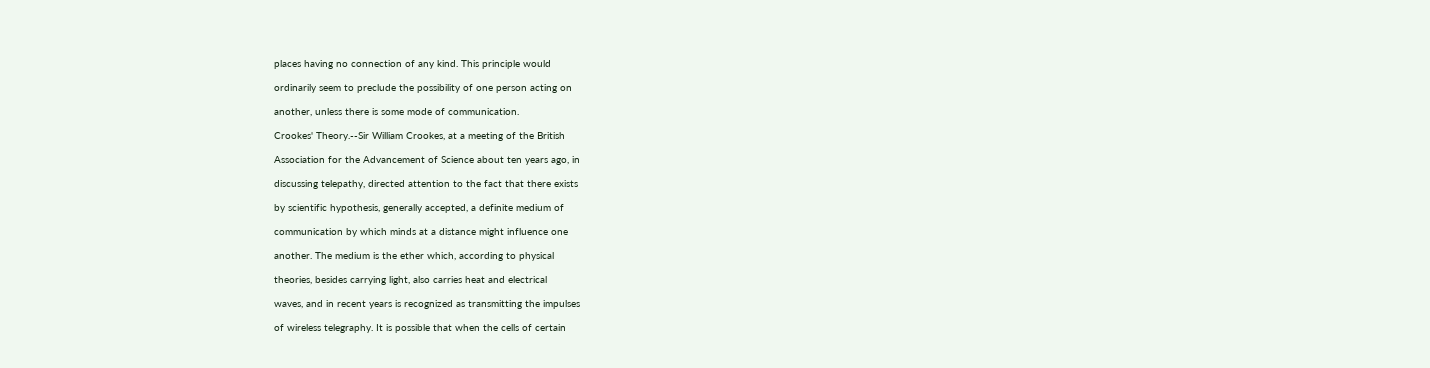places having no connection of any kind. This principle would

ordinarily seem to preclude the possibility of one person acting on

another, unless there is some mode of communication.

Crookes' Theory.--Sir William Crookes, at a meeting of the British

Association for the Advancement of Science about ten years ago, in

discussing telepathy, directed attention to the fact that there exists

by scientific hypothesis, generally accepted, a definite medium of

communication by which minds at a distance might influence one

another. The medium is the ether which, according to physical

theories, besides carrying light, also carries heat and electrical

waves, and in recent years is recognized as transmitting the impulses

of wireless telegraphy. It is possible that when the cells of certain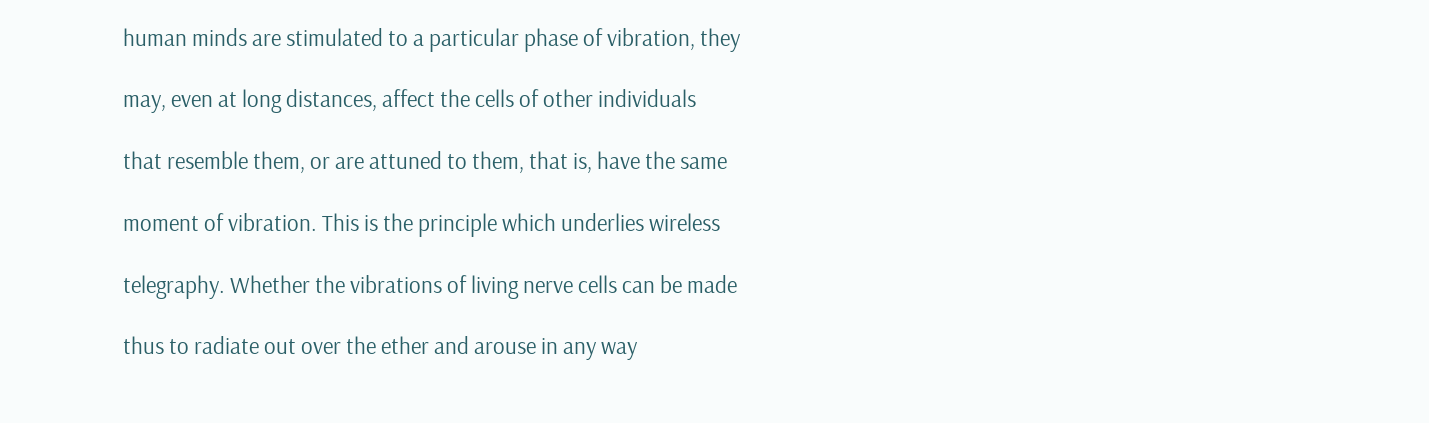human minds are stimulated to a particular phase of vibration, they

may, even at long distances, affect the cells of other individuals

that resemble them, or are attuned to them, that is, have the same

moment of vibration. This is the principle which underlies wireless

telegraphy. Whether the vibrations of living nerve cells can be made

thus to radiate out over the ether and arouse in any way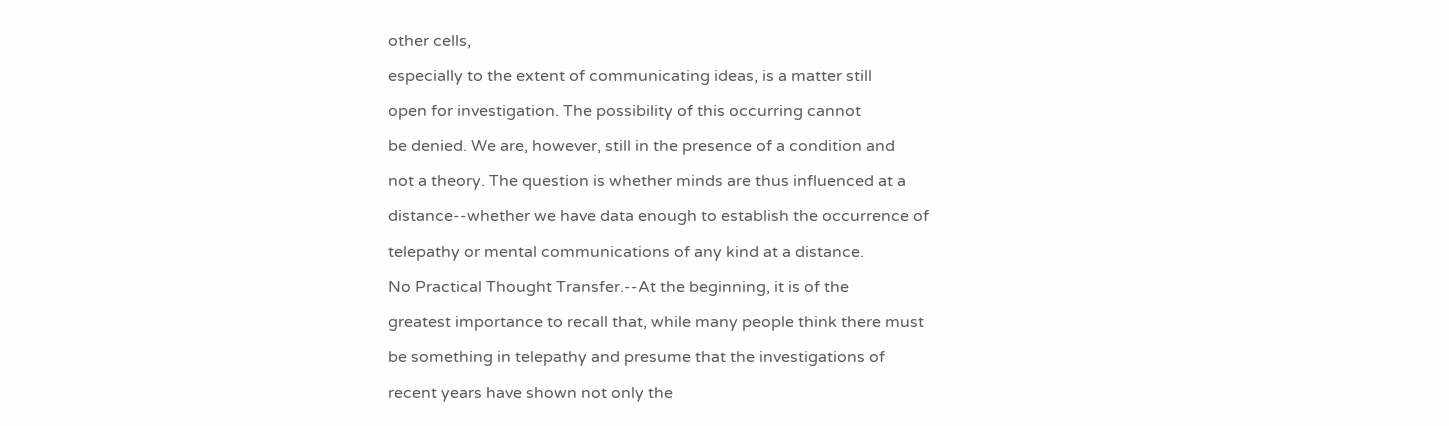other cells,

especially to the extent of communicating ideas, is a matter still

open for investigation. The possibility of this occurring cannot

be denied. We are, however, still in the presence of a condition and

not a theory. The question is whether minds are thus influenced at a

distance--whether we have data enough to establish the occurrence of

telepathy or mental communications of any kind at a distance.

No Practical Thought Transfer.--At the beginning, it is of the

greatest importance to recall that, while many people think there must

be something in telepathy and presume that the investigations of

recent years have shown not only the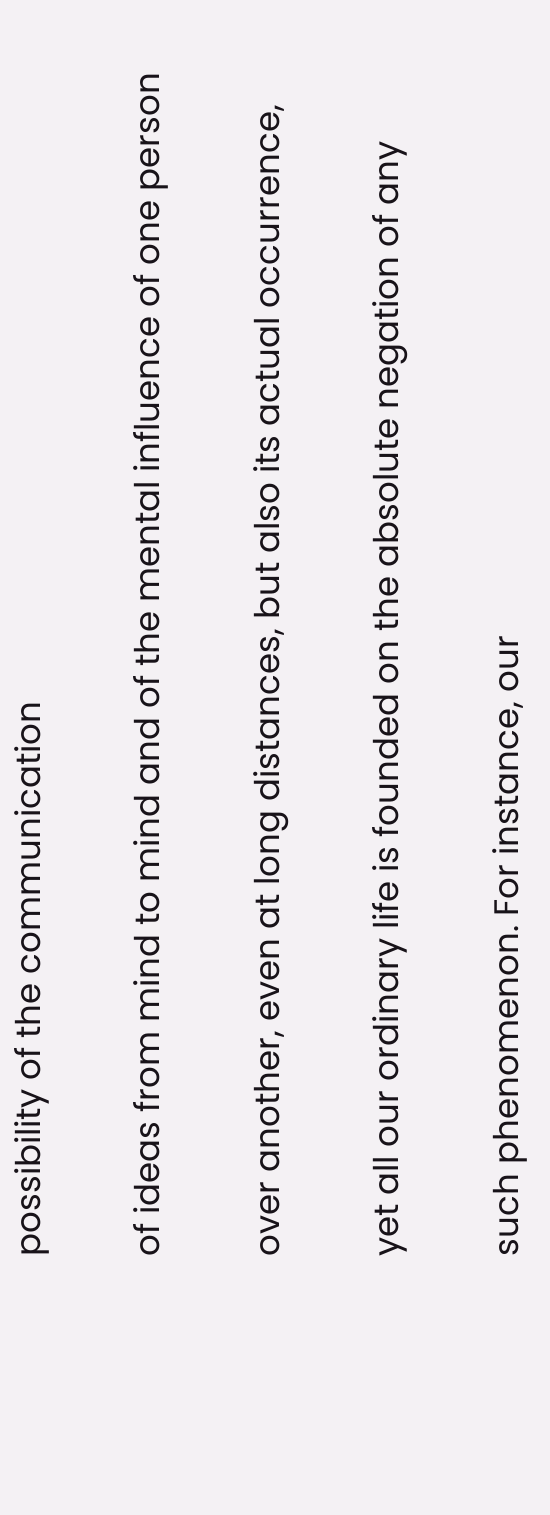possibility of the communication

of ideas from mind to mind and of the mental influence of one person

over another, even at long distances, but also its actual occurrence,

yet all our ordinary life is founded on the absolute negation of any

such phenomenon. For instance, our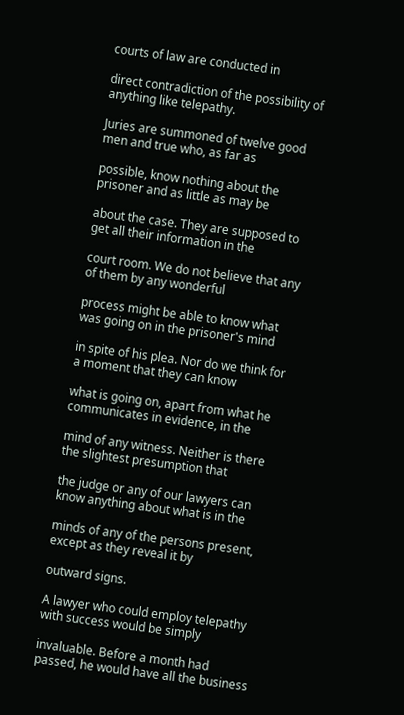courts of law are conducted in

direct contradiction of the possibility of anything like telepathy.

Juries are summoned of twelve good men and true who, as far as

possible, know nothing about the prisoner and as little as may be

about the case. They are supposed to get all their information in the

court room. We do not believe that any of them by any wonderful

process might be able to know what was going on in the prisoner's mind

in spite of his plea. Nor do we think for a moment that they can know

what is going on, apart from what he communicates in evidence, in the

mind of any witness. Neither is there the slightest presumption that

the judge or any of our lawyers can know anything about what is in the

minds of any of the persons present, except as they reveal it by

outward signs.

A lawyer who could employ telepathy with success would be simply

invaluable. Before a month had passed, he would have all the business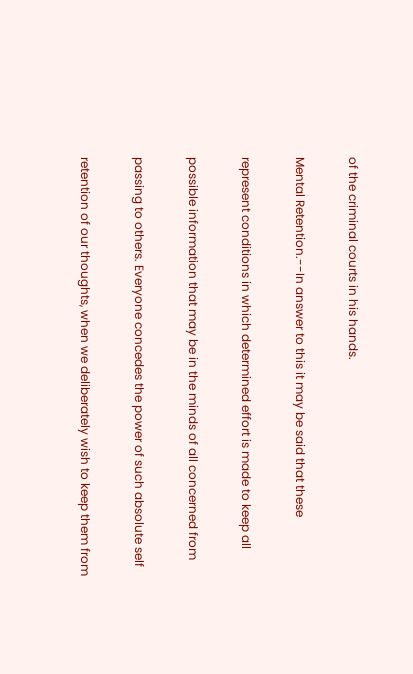of the criminal courts in his hands.

Mental Retention.--In answer to this it may be said that these

represent conditions in which determined effort is made to keep all

possible information that may be in the minds of all concerned from

passing to others. Everyone concedes the power of such absolute self

retention of our thoughts, when we deliberately wish to keep them from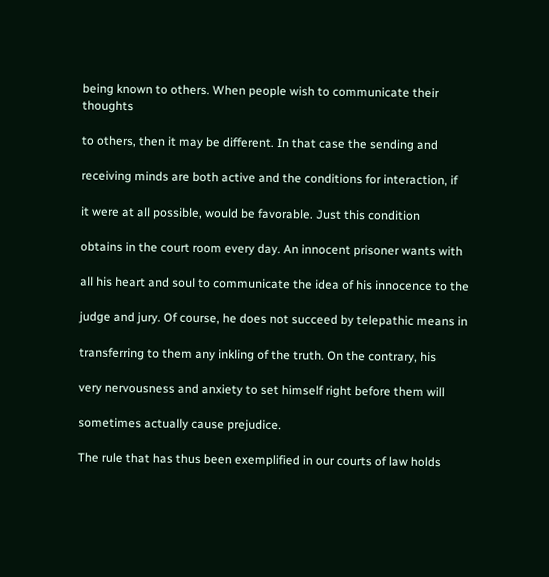being known to others. When people wish to communicate their thoughts

to others, then it may be different. In that case the sending and

receiving minds are both active and the conditions for interaction, if

it were at all possible, would be favorable. Just this condition

obtains in the court room every day. An innocent prisoner wants with

all his heart and soul to communicate the idea of his innocence to the

judge and jury. Of course, he does not succeed by telepathic means in

transferring to them any inkling of the truth. On the contrary, his

very nervousness and anxiety to set himself right before them will

sometimes actually cause prejudice.

The rule that has thus been exemplified in our courts of law holds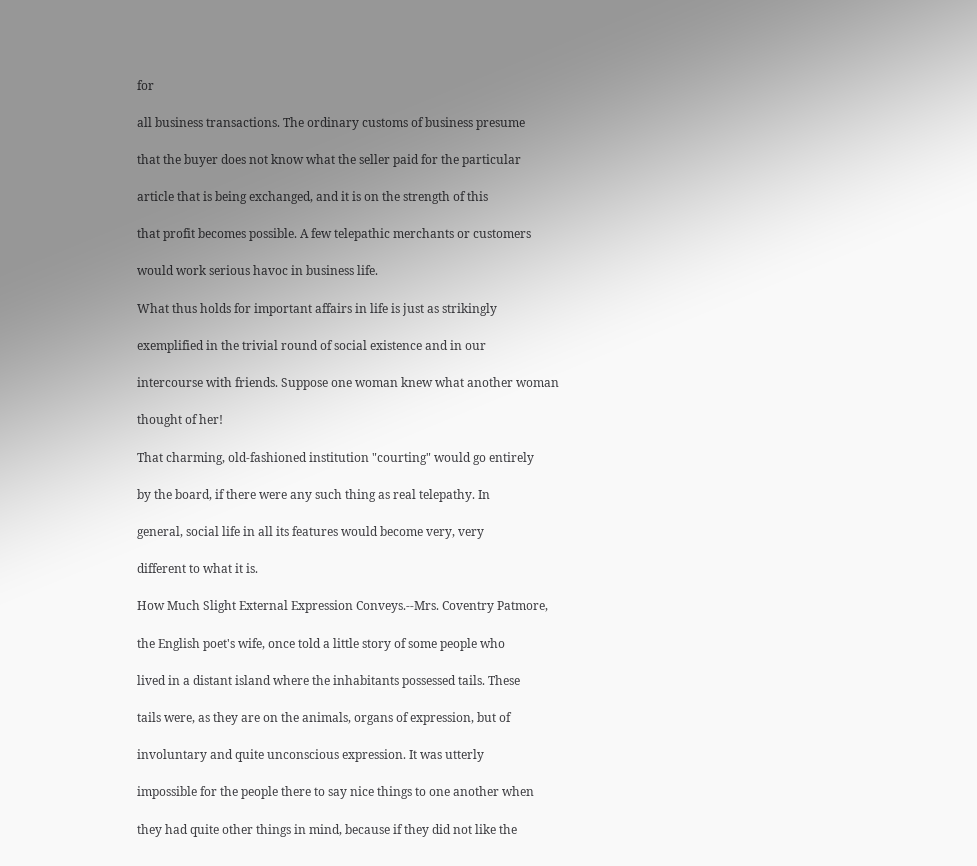for

all business transactions. The ordinary customs of business presume

that the buyer does not know what the seller paid for the particular

article that is being exchanged, and it is on the strength of this

that profit becomes possible. A few telepathic merchants or customers

would work serious havoc in business life.

What thus holds for important affairs in life is just as strikingly

exemplified in the trivial round of social existence and in our

intercourse with friends. Suppose one woman knew what another woman

thought of her!

That charming, old-fashioned institution "courting" would go entirely

by the board, if there were any such thing as real telepathy. In

general, social life in all its features would become very, very

different to what it is.

How Much Slight External Expression Conveys.--Mrs. Coventry Patmore,

the English poet's wife, once told a little story of some people who

lived in a distant island where the inhabitants possessed tails. These

tails were, as they are on the animals, organs of expression, but of

involuntary and quite unconscious expression. It was utterly

impossible for the people there to say nice things to one another when

they had quite other things in mind, because if they did not like the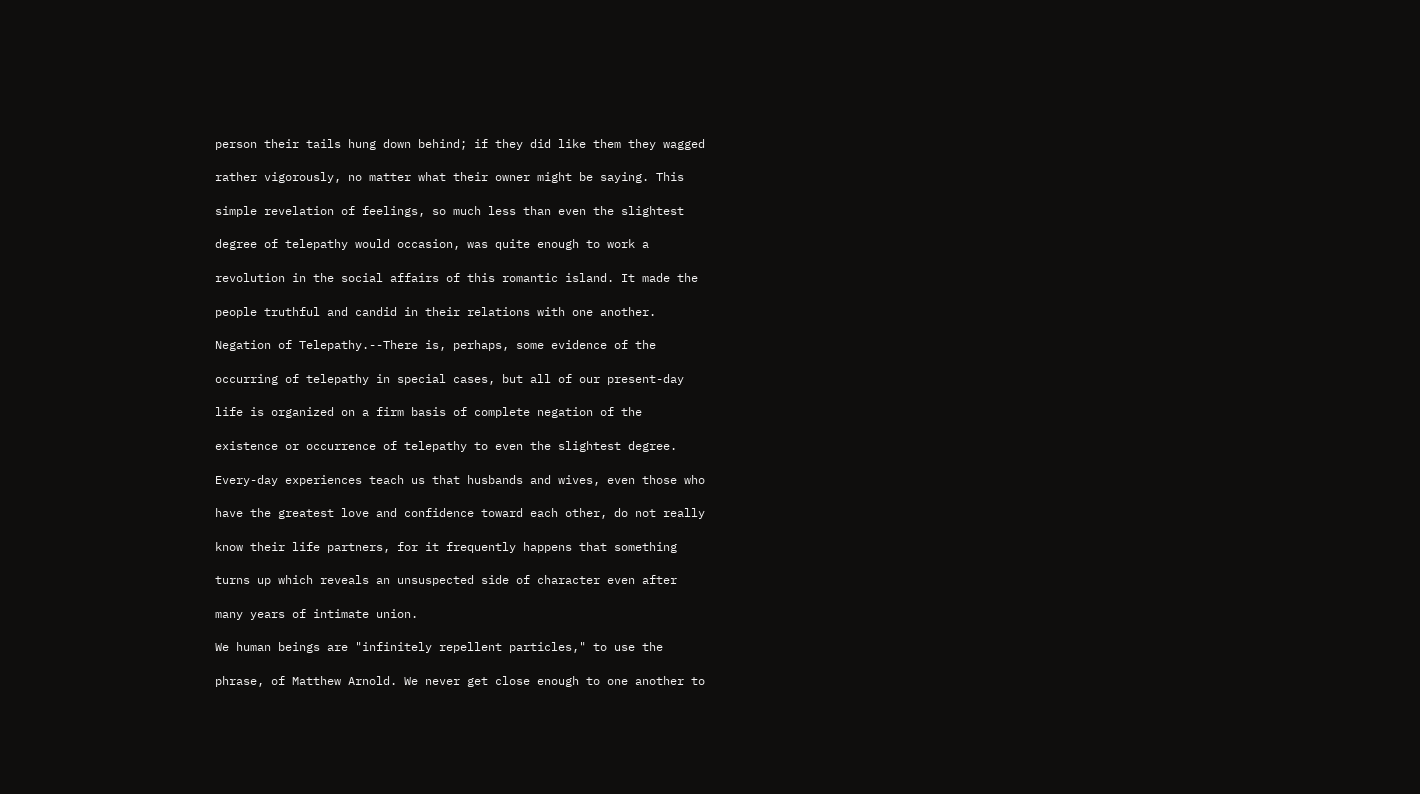person their tails hung down behind; if they did like them they wagged

rather vigorously, no matter what their owner might be saying. This

simple revelation of feelings, so much less than even the slightest

degree of telepathy would occasion, was quite enough to work a

revolution in the social affairs of this romantic island. It made the

people truthful and candid in their relations with one another.

Negation of Telepathy.--There is, perhaps, some evidence of the

occurring of telepathy in special cases, but all of our present-day

life is organized on a firm basis of complete negation of the

existence or occurrence of telepathy to even the slightest degree.

Every-day experiences teach us that husbands and wives, even those who

have the greatest love and confidence toward each other, do not really

know their life partners, for it frequently happens that something

turns up which reveals an unsuspected side of character even after

many years of intimate union.

We human beings are "infinitely repellent particles," to use the

phrase, of Matthew Arnold. We never get close enough to one another to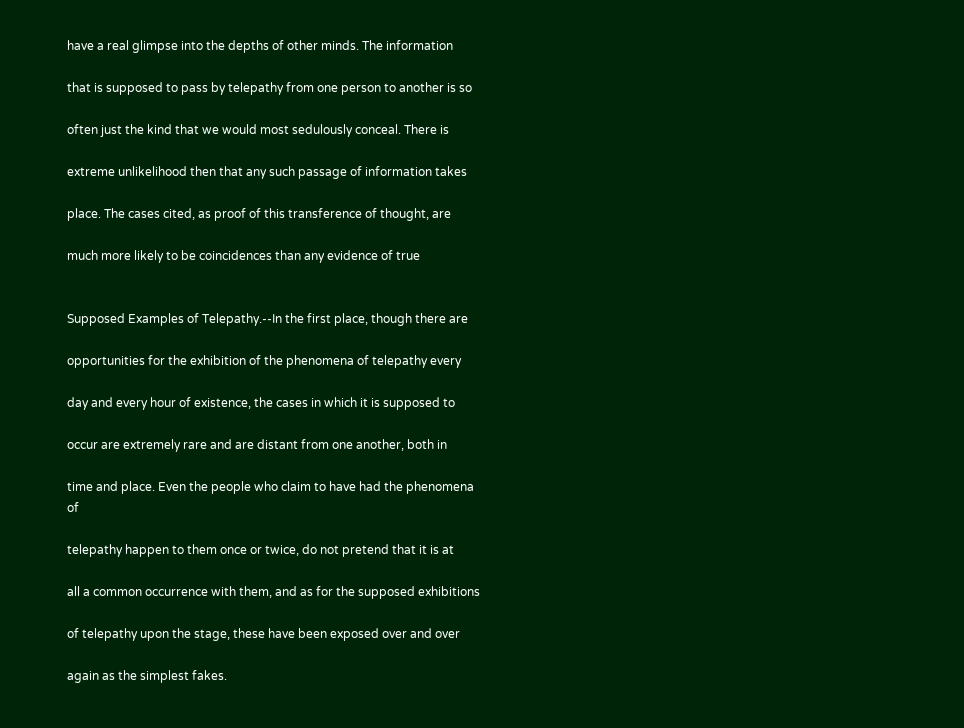have a real glimpse into the depths of other minds. The information

that is supposed to pass by telepathy from one person to another is so

often just the kind that we would most sedulously conceal. There is

extreme unlikelihood then that any such passage of information takes

place. The cases cited, as proof of this transference of thought, are

much more likely to be coincidences than any evidence of true


Supposed Examples of Telepathy.--In the first place, though there are

opportunities for the exhibition of the phenomena of telepathy every

day and every hour of existence, the cases in which it is supposed to

occur are extremely rare and are distant from one another, both in

time and place. Even the people who claim to have had the phenomena of

telepathy happen to them once or twice, do not pretend that it is at

all a common occurrence with them, and as for the supposed exhibitions

of telepathy upon the stage, these have been exposed over and over

again as the simplest fakes.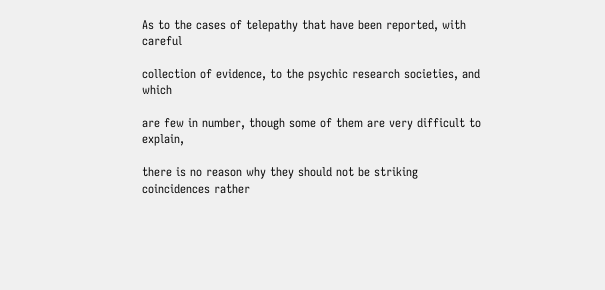As to the cases of telepathy that have been reported, with careful

collection of evidence, to the psychic research societies, and which

are few in number, though some of them are very difficult to explain,

there is no reason why they should not be striking coincidences rather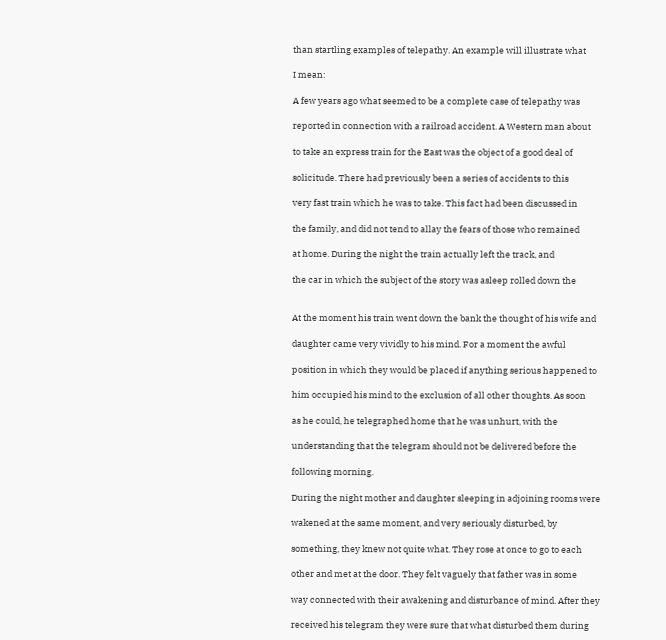than startling examples of telepathy. An example will illustrate what

I mean:

A few years ago what seemed to be a complete case of telepathy was

reported in connection with a railroad accident. A Western man about

to take an express train for the East was the object of a good deal of

solicitude. There had previously been a series of accidents to this

very fast train which he was to take. This fact had been discussed in

the family, and did not tend to allay the fears of those who remained

at home. During the night the train actually left the track, and

the car in which the subject of the story was asleep rolled down the


At the moment his train went down the bank the thought of his wife and

daughter came very vividly to his mind. For a moment the awful

position in which they would be placed if anything serious happened to

him occupied his mind to the exclusion of all other thoughts. As soon

as he could, he telegraphed home that he was unhurt, with the

understanding that the telegram should not be delivered before the

following morning.

During the night mother and daughter sleeping in adjoining rooms were

wakened at the same moment, and very seriously disturbed, by

something, they knew not quite what. They rose at once to go to each

other and met at the door. They felt vaguely that father was in some

way connected with their awakening and disturbance of mind. After they

received his telegram they were sure that what disturbed them during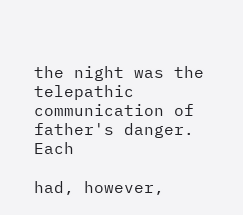the night was the telepathic communication of father's danger. Each

had, however,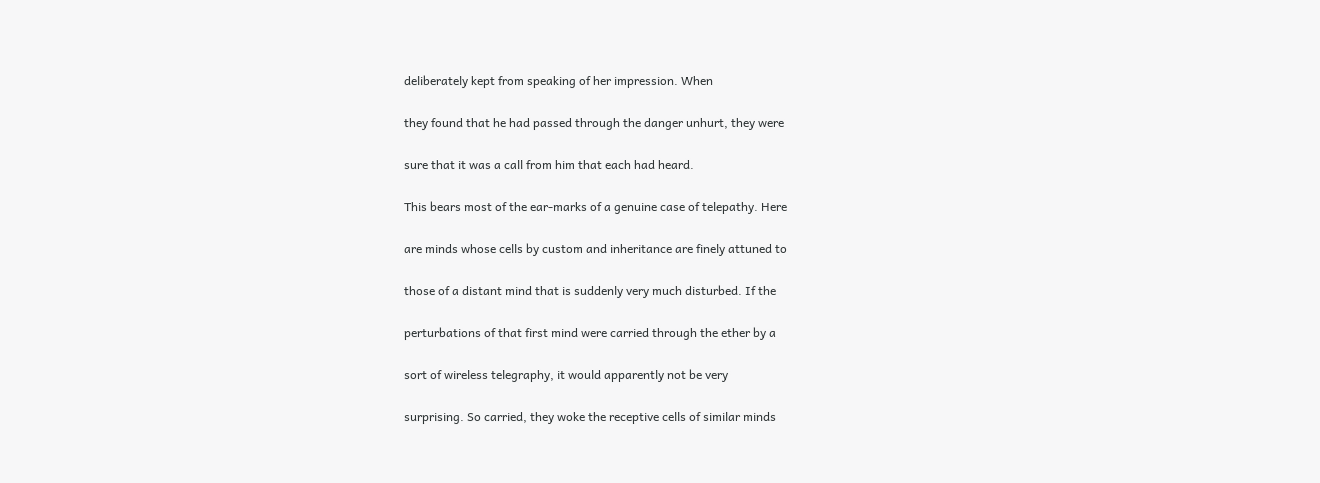deliberately kept from speaking of her impression. When

they found that he had passed through the danger unhurt, they were

sure that it was a call from him that each had heard.

This bears most of the ear-marks of a genuine case of telepathy. Here

are minds whose cells by custom and inheritance are finely attuned to

those of a distant mind that is suddenly very much disturbed. If the

perturbations of that first mind were carried through the ether by a

sort of wireless telegraphy, it would apparently not be very

surprising. So carried, they woke the receptive cells of similar minds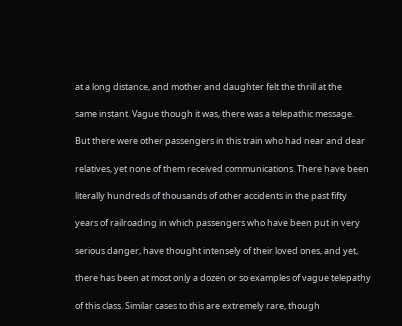at a long distance, and mother and daughter felt the thrill at the

same instant. Vague though it was, there was a telepathic message.

But there were other passengers in this train who had near and dear

relatives, yet none of them received communications. There have been

literally hundreds of thousands of other accidents in the past fifty

years of railroading in which passengers who have been put in very

serious danger, have thought intensely of their loved ones, and yet,

there has been at most only a dozen or so examples of vague telepathy

of this class. Similar cases to this are extremely rare, though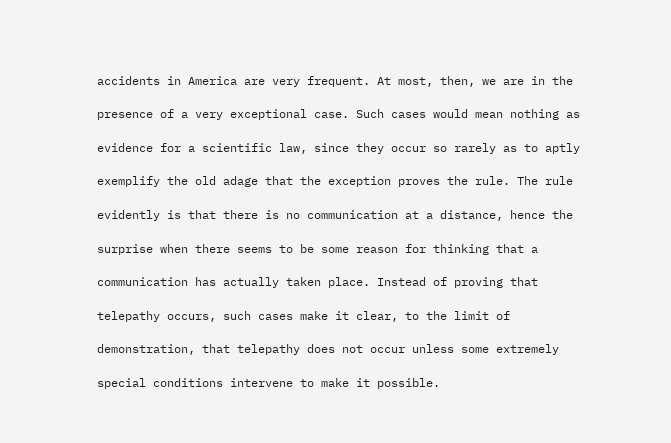accidents in America are very frequent. At most, then, we are in the

presence of a very exceptional case. Such cases would mean nothing as

evidence for a scientific law, since they occur so rarely as to aptly

exemplify the old adage that the exception proves the rule. The rule

evidently is that there is no communication at a distance, hence the

surprise when there seems to be some reason for thinking that a

communication has actually taken place. Instead of proving that

telepathy occurs, such cases make it clear, to the limit of

demonstration, that telepathy does not occur unless some extremely

special conditions intervene to make it possible.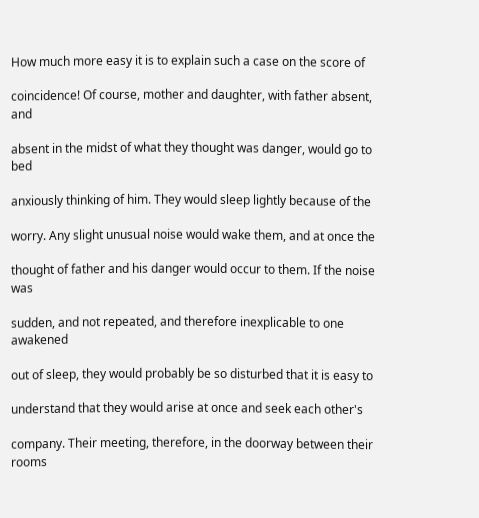How much more easy it is to explain such a case on the score of

coincidence! Of course, mother and daughter, with father absent, and

absent in the midst of what they thought was danger, would go to bed

anxiously thinking of him. They would sleep lightly because of the

worry. Any slight unusual noise would wake them, and at once the

thought of father and his danger would occur to them. If the noise was

sudden, and not repeated, and therefore inexplicable to one awakened

out of sleep, they would probably be so disturbed that it is easy to

understand that they would arise at once and seek each other's

company. Their meeting, therefore, in the doorway between their rooms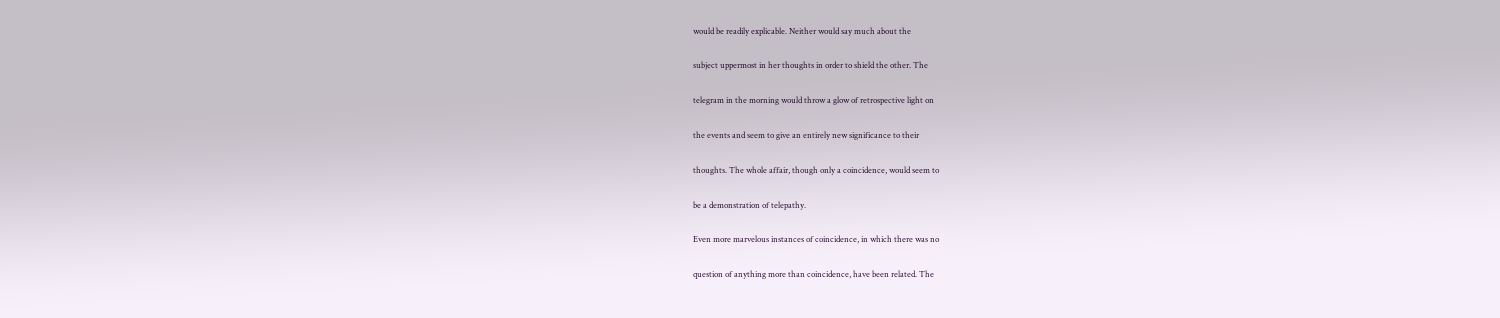would be readily explicable. Neither would say much about the

subject uppermost in her thoughts in order to shield the other. The

telegram in the morning would throw a glow of retrospective light on

the events and seem to give an entirely new significance to their

thoughts. The whole affair, though only a coincidence, would seem to

be a demonstration of telepathy.

Even more marvelous instances of coincidence, in which there was no

question of anything more than coincidence, have been related. The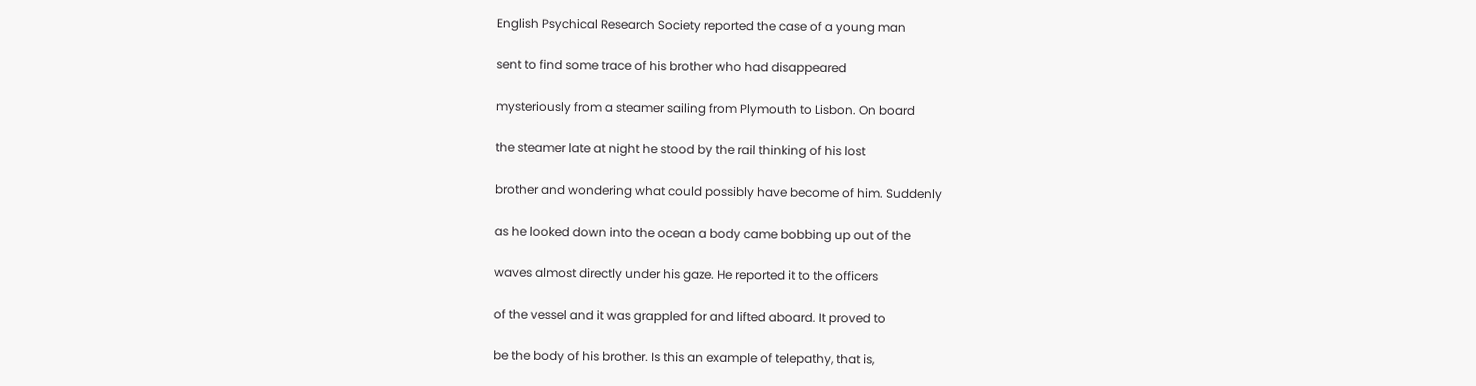English Psychical Research Society reported the case of a young man

sent to find some trace of his brother who had disappeared

mysteriously from a steamer sailing from Plymouth to Lisbon. On board

the steamer late at night he stood by the rail thinking of his lost

brother and wondering what could possibly have become of him. Suddenly

as he looked down into the ocean a body came bobbing up out of the

waves almost directly under his gaze. He reported it to the officers

of the vessel and it was grappled for and lifted aboard. It proved to

be the body of his brother. Is this an example of telepathy, that is,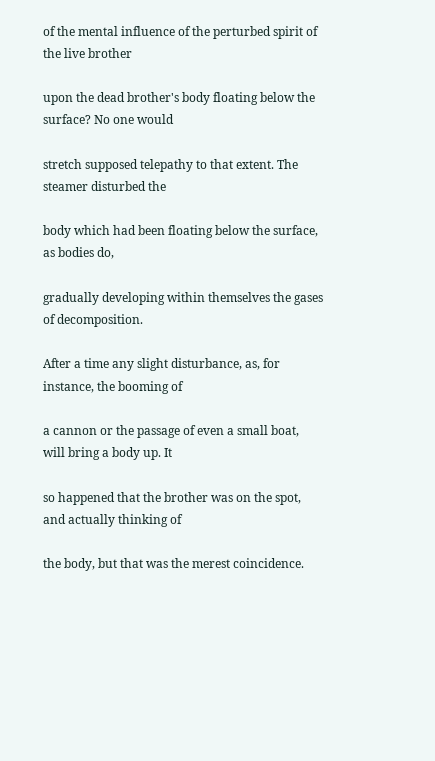of the mental influence of the perturbed spirit of the live brother

upon the dead brother's body floating below the surface? No one would

stretch supposed telepathy to that extent. The steamer disturbed the

body which had been floating below the surface, as bodies do,

gradually developing within themselves the gases of decomposition.

After a time any slight disturbance, as, for instance, the booming of

a cannon or the passage of even a small boat, will bring a body up. It

so happened that the brother was on the spot, and actually thinking of

the body, but that was the merest coincidence.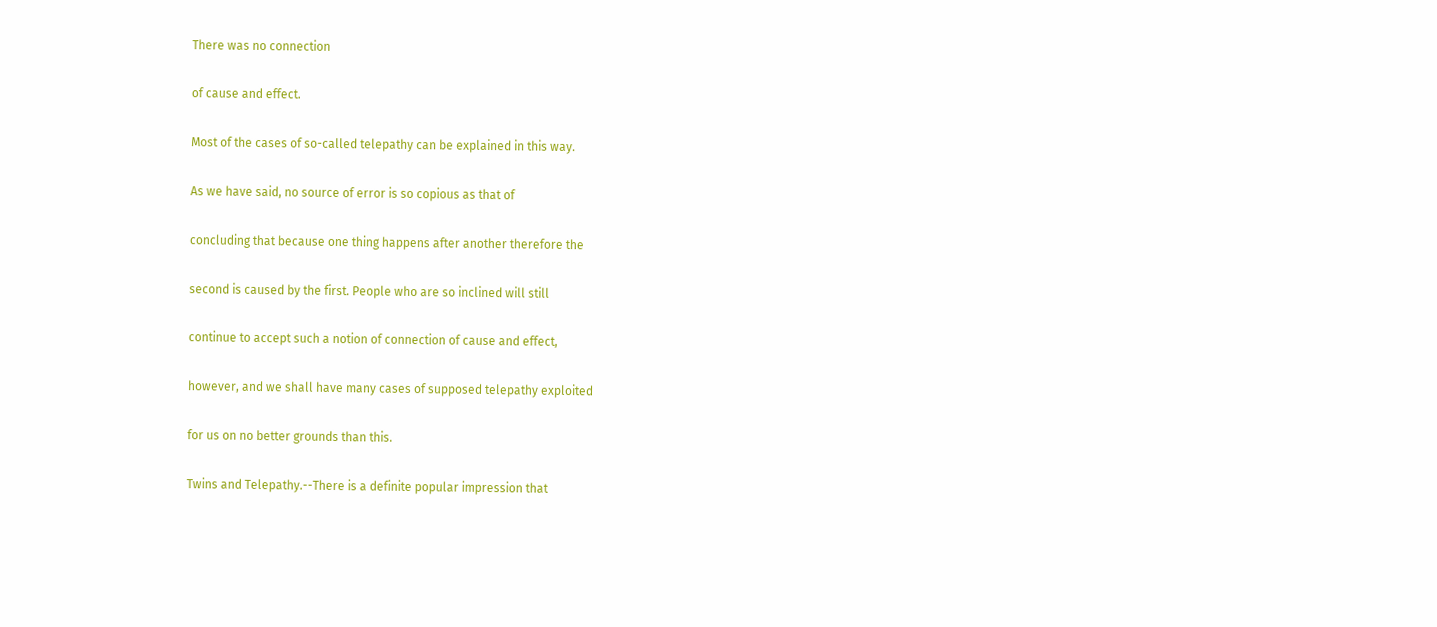There was no connection

of cause and effect.

Most of the cases of so-called telepathy can be explained in this way.

As we have said, no source of error is so copious as that of

concluding that because one thing happens after another therefore the

second is caused by the first. People who are so inclined will still

continue to accept such a notion of connection of cause and effect,

however, and we shall have many cases of supposed telepathy exploited

for us on no better grounds than this.

Twins and Telepathy.--There is a definite popular impression that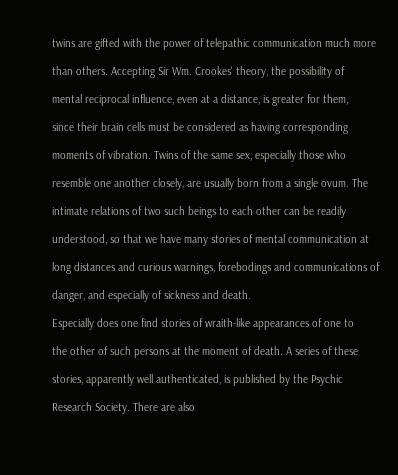twins are gifted with the power of telepathic communication much more

than others. Accepting Sir Wm. Crookes' theory, the possibility of

mental reciprocal influence, even at a distance, is greater for them,

since their brain cells must be considered as having corresponding

moments of vibration. Twins of the same sex, especially those who

resemble one another closely, are usually born from a single ovum. The

intimate relations of two such beings to each other can be readily

understood, so that we have many stories of mental communication at

long distances and curious warnings, forebodings and communications of

danger, and especially of sickness and death.

Especially does one find stories of wraith-like appearances of one to

the other of such persons at the moment of death. A series of these

stories, apparently well authenticated, is published by the Psychic

Research Society. There are also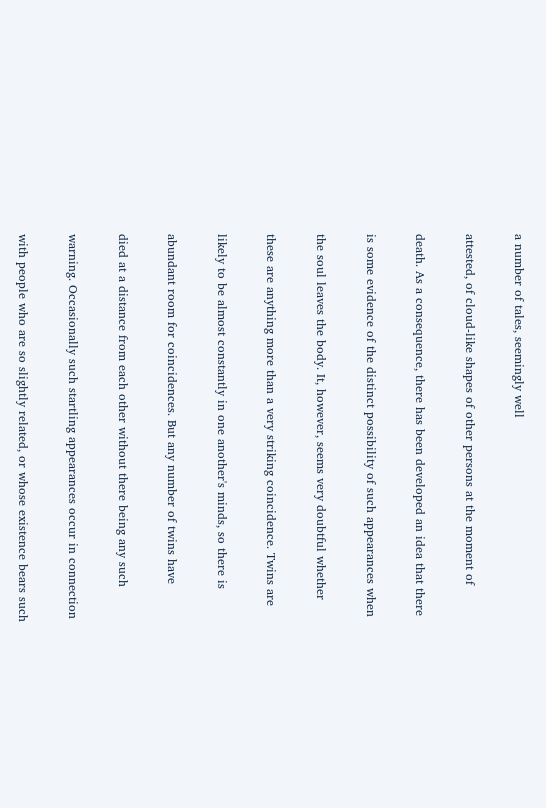a number of tales, seemingly well

attested, of cloud-like shapes of other persons at the moment of

death. As a consequence, there has been developed an idea that there

is some evidence of the distinct possibility of such appearances when

the soul leaves the body. It, however, seems very doubtful whether

these are anything more than a very striking coincidence. Twins are

likely to be almost constantly in one another's minds, so there is

abundant room for coincidences. But any number of twins have

died at a distance from each other without there being any such

warning. Occasionally such startling appearances occur in connection

with people who are so slightly related, or whose existence bears such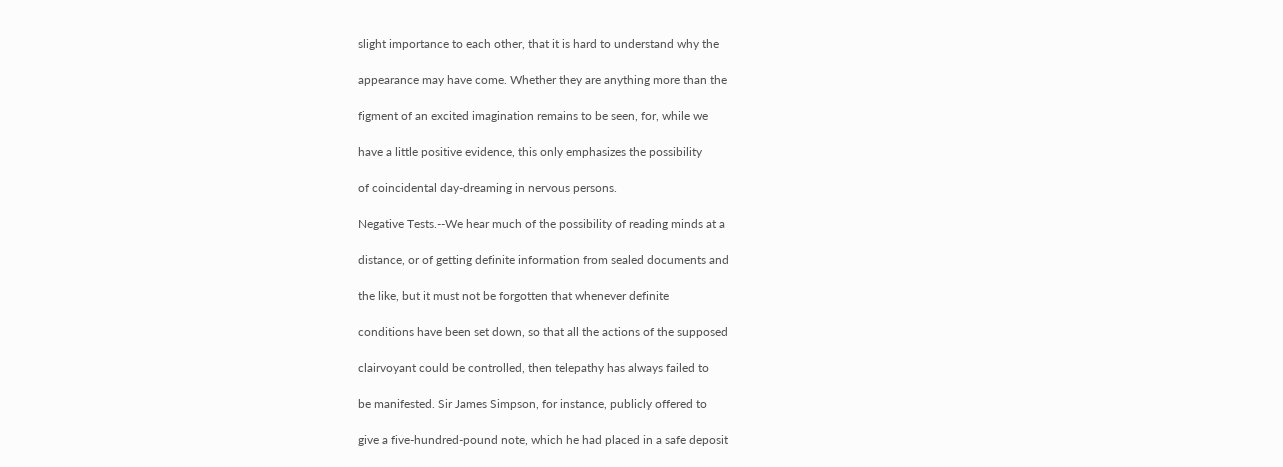slight importance to each other, that it is hard to understand why the

appearance may have come. Whether they are anything more than the

figment of an excited imagination remains to be seen, for, while we

have a little positive evidence, this only emphasizes the possibility

of coincidental day-dreaming in nervous persons.

Negative Tests.--We hear much of the possibility of reading minds at a

distance, or of getting definite information from sealed documents and

the like, but it must not be forgotten that whenever definite

conditions have been set down, so that all the actions of the supposed

clairvoyant could be controlled, then telepathy has always failed to

be manifested. Sir James Simpson, for instance, publicly offered to

give a five-hundred-pound note, which he had placed in a safe deposit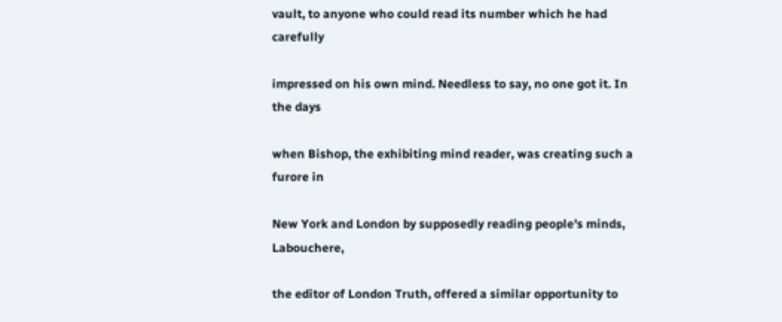vault, to anyone who could read its number which he had carefully

impressed on his own mind. Needless to say, no one got it. In the days

when Bishop, the exhibiting mind reader, was creating such a furore in

New York and London by supposedly reading people's minds, Labouchere,

the editor of London Truth, offered a similar opportunity to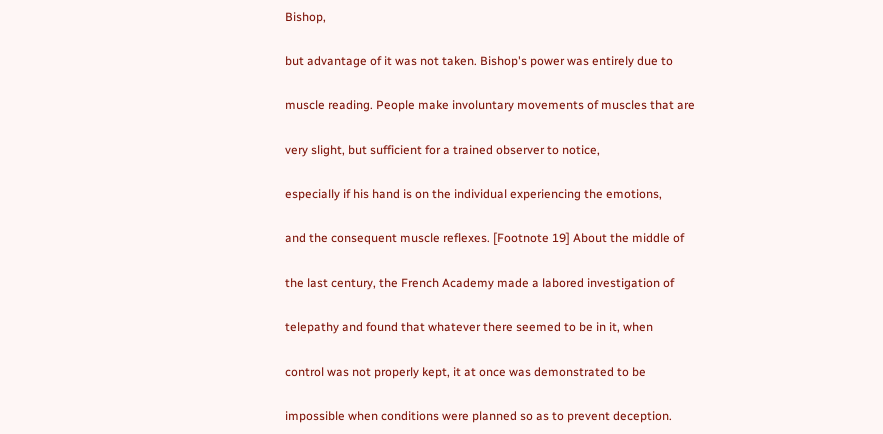Bishop,

but advantage of it was not taken. Bishop's power was entirely due to

muscle reading. People make involuntary movements of muscles that are

very slight, but sufficient for a trained observer to notice,

especially if his hand is on the individual experiencing the emotions,

and the consequent muscle reflexes. [Footnote 19] About the middle of

the last century, the French Academy made a labored investigation of

telepathy and found that whatever there seemed to be in it, when

control was not properly kept, it at once was demonstrated to be

impossible when conditions were planned so as to prevent deception.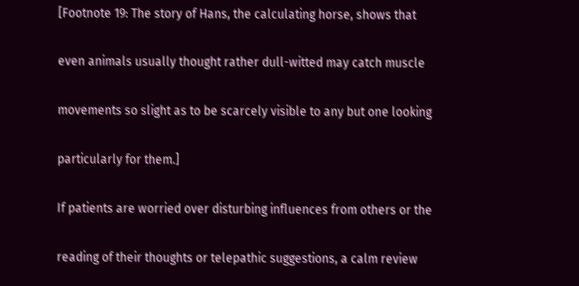[Footnote 19: The story of Hans, the calculating horse, shows that

even animals usually thought rather dull-witted may catch muscle

movements so slight as to be scarcely visible to any but one looking

particularly for them.]

If patients are worried over disturbing influences from others or the

reading of their thoughts or telepathic suggestions, a calm review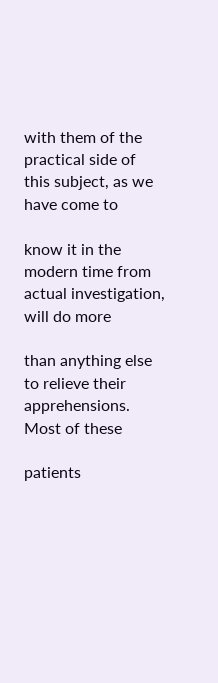with them of the practical side of this subject, as we have come to

know it in the modern time from actual investigation, will do more

than anything else to relieve their apprehensions. Most of these

patients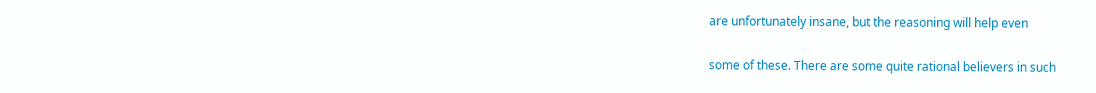are unfortunately insane, but the reasoning will help even

some of these. There are some quite rational believers in such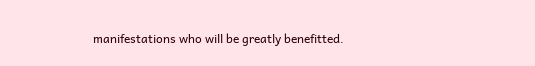manifestations who will be greatly benefitted.